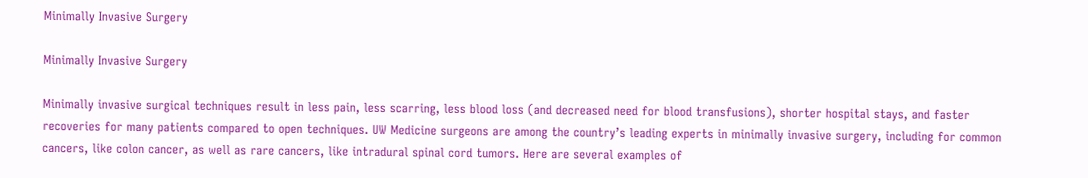Minimally Invasive Surgery

Minimally Invasive Surgery

Minimally invasive surgical techniques result in less pain, less scarring, less blood loss (and decreased need for blood transfusions), shorter hospital stays, and faster recoveries for many patients compared to open techniques. UW Medicine surgeons are among the country’s leading experts in minimally invasive surgery, including for common cancers, like colon cancer, as well as rare cancers, like intradural spinal cord tumors. Here are several examples of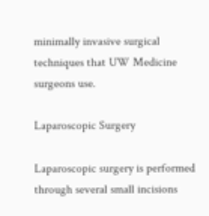minimally invasive surgical techniques that UW Medicine surgeons use.

Laparoscopic Surgery

Laparoscopic surgery is performed through several small incisions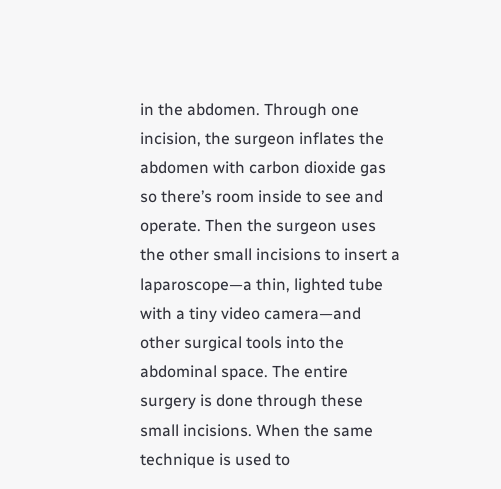in the abdomen. Through one incision, the surgeon inflates the abdomen with carbon dioxide gas so there’s room inside to see and operate. Then the surgeon uses the other small incisions to insert a laparoscope—a thin, lighted tube with a tiny video camera—and other surgical tools into the abdominal space. The entire surgery is done through these small incisions. When the same technique is used to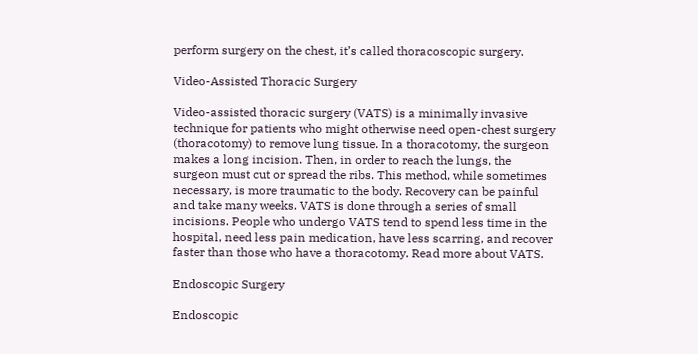perform surgery on the chest, it’s called thoracoscopic surgery.

Video-Assisted Thoracic Surgery

Video-assisted thoracic surgery (VATS) is a minimally invasive technique for patients who might otherwise need open-chest surgery (thoracotomy) to remove lung tissue. In a thoracotomy, the surgeon makes a long incision. Then, in order to reach the lungs, the surgeon must cut or spread the ribs. This method, while sometimes necessary, is more traumatic to the body. Recovery can be painful and take many weeks. VATS is done through a series of small incisions. People who undergo VATS tend to spend less time in the hospital, need less pain medication, have less scarring, and recover faster than those who have a thoracotomy. Read more about VATS.

Endoscopic Surgery

Endoscopic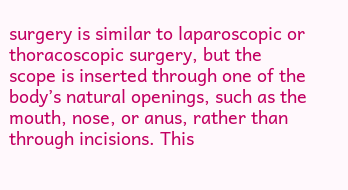surgery is similar to laparoscopic or thoracoscopic surgery, but the scope is inserted through one of the body’s natural openings, such as the mouth, nose, or anus, rather than through incisions. This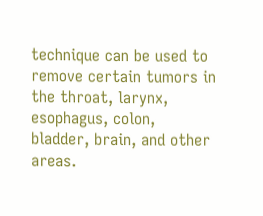technique can be used to remove certain tumors in the throat, larynx, esophagus, colon, bladder, brain, and other areas.